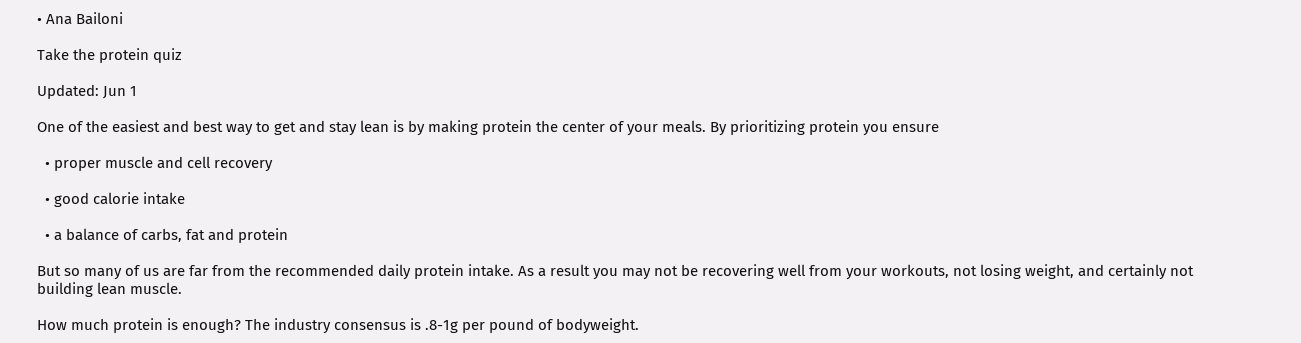• Ana Bailoni

Take the protein quiz

Updated: Jun 1

One of the easiest and best way to get and stay lean is by making protein the center of your meals. By prioritizing protein you ensure

  • proper muscle and cell recovery

  • good calorie intake

  • a balance of carbs, fat and protein

But so many of us are far from the recommended daily protein intake. As a result you may not be recovering well from your workouts, not losing weight, and certainly not building lean muscle.

How much protein is enough? The industry consensus is .8-1g per pound of bodyweight.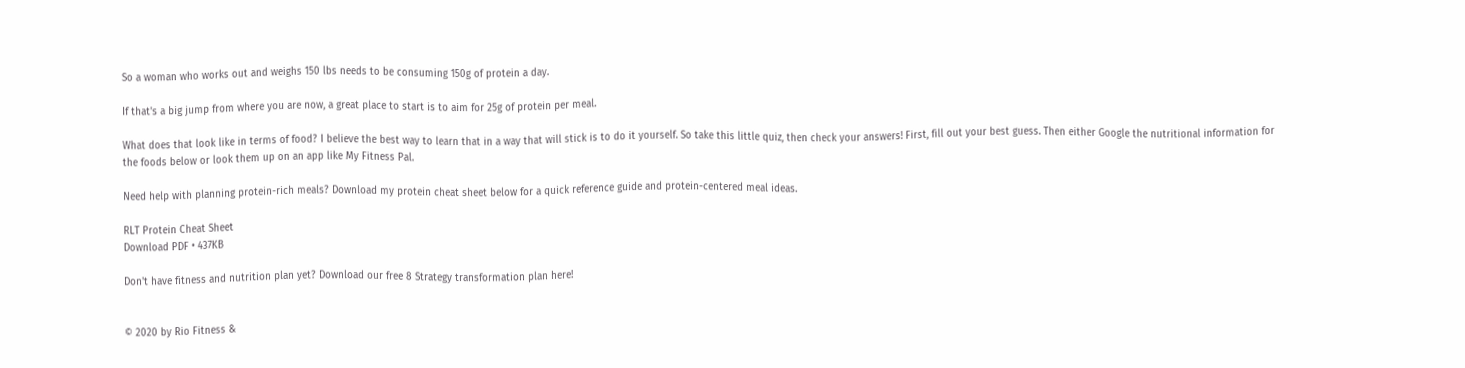So a woman who works out and weighs 150 lbs needs to be consuming 150g of protein a day.

If that's a big jump from where you are now, a great place to start is to aim for 25g of protein per meal.

What does that look like in terms of food? I believe the best way to learn that in a way that will stick is to do it yourself. So take this little quiz, then check your answers! First, fill out your best guess. Then either Google the nutritional information for the foods below or look them up on an app like My Fitness Pal.

Need help with planning protein-rich meals? Download my protein cheat sheet below for a quick reference guide and protein-centered meal ideas.

RLT Protein Cheat Sheet
Download PDF • 437KB

Don't have fitness and nutrition plan yet? Download our free 8 Strategy transformation plan here!


© 2020 by Rio Fitness &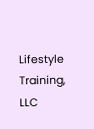Lifestyle Training, LLC